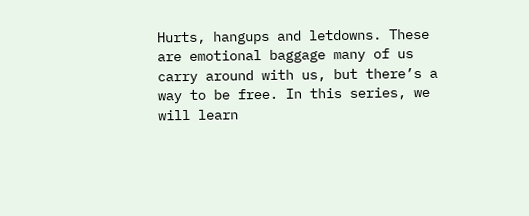Hurts, hangups and letdowns. These are emotional baggage many of us carry around with us, but there’s a way to be free. In this series, we will learn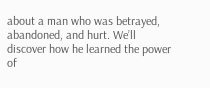about a man who was betrayed, abandoned, and hurt. We’ll discover how he learned the power of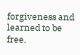forgiveness and learned to be free.